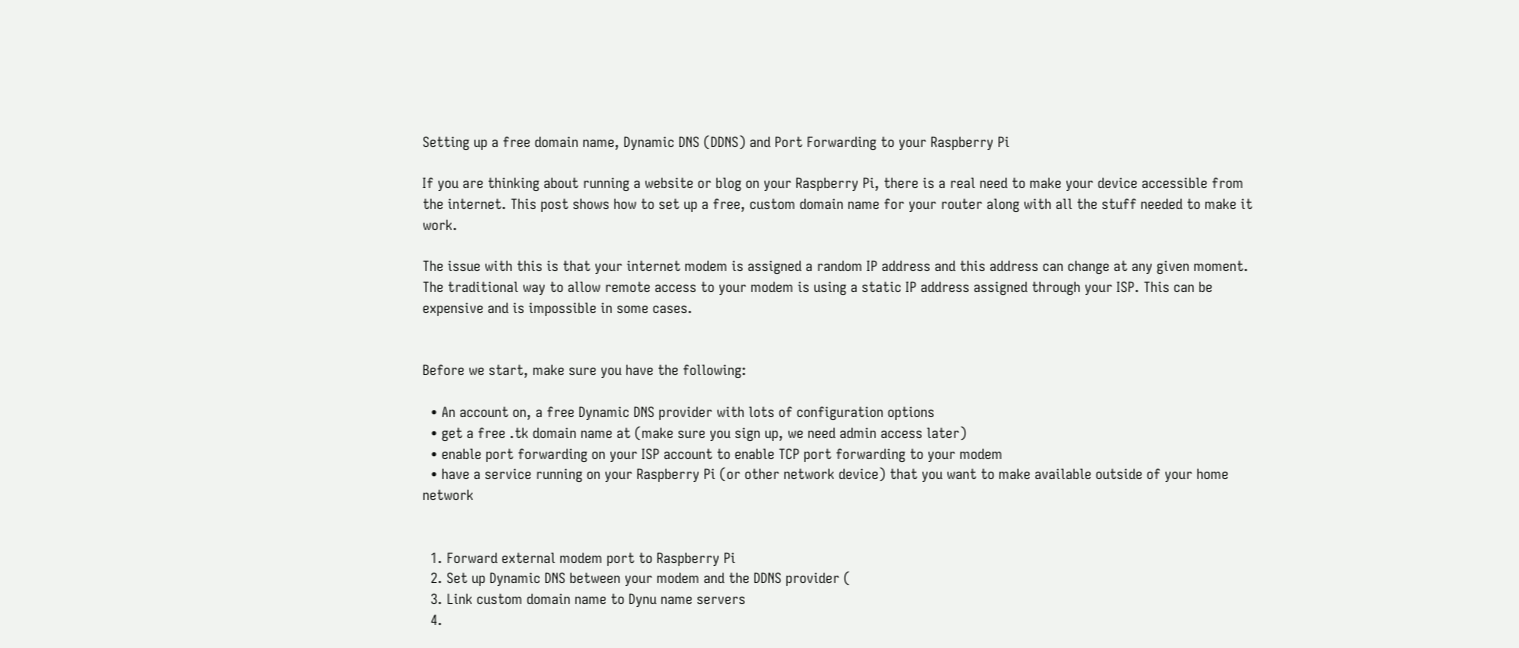Setting up a free domain name, Dynamic DNS (DDNS) and Port Forwarding to your Raspberry Pi

If you are thinking about running a website or blog on your Raspberry Pi, there is a real need to make your device accessible from the internet. This post shows how to set up a free, custom domain name for your router along with all the stuff needed to make it work.

The issue with this is that your internet modem is assigned a random IP address and this address can change at any given moment. The traditional way to allow remote access to your modem is using a static IP address assigned through your ISP. This can be expensive and is impossible in some cases.


Before we start, make sure you have the following:

  • An account on, a free Dynamic DNS provider with lots of configuration options
  • get a free .tk domain name at (make sure you sign up, we need admin access later)
  • enable port forwarding on your ISP account to enable TCP port forwarding to your modem
  • have a service running on your Raspberry Pi (or other network device) that you want to make available outside of your home network


  1. Forward external modem port to Raspberry Pi
  2. Set up Dynamic DNS between your modem and the DDNS provider (
  3. Link custom domain name to Dynu name servers
  4.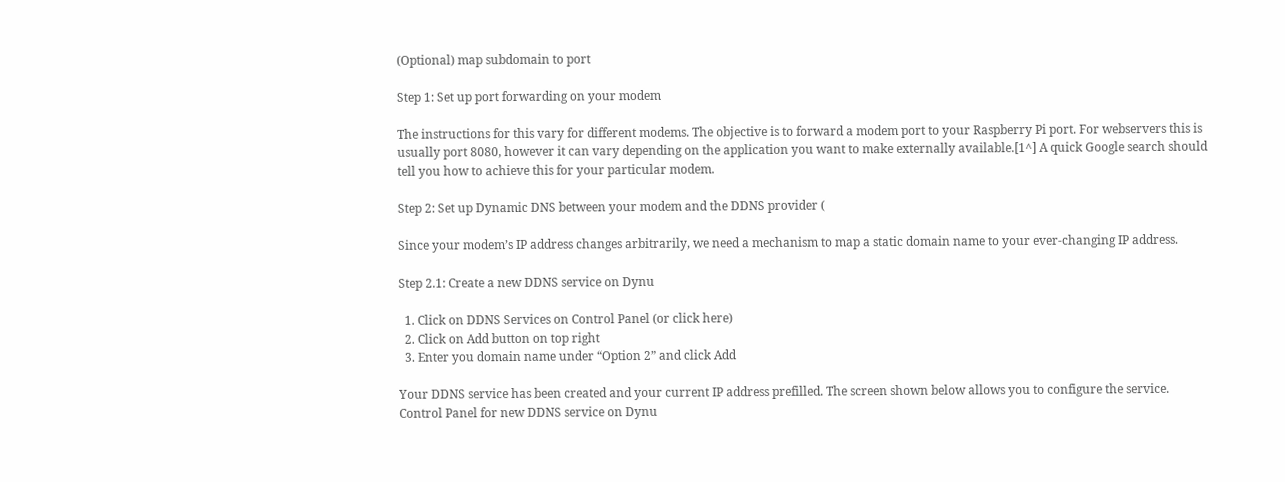(Optional) map subdomain to port

Step 1: Set up port forwarding on your modem

The instructions for this vary for different modems. The objective is to forward a modem port to your Raspberry Pi port. For webservers this is usually port 8080, however it can vary depending on the application you want to make externally available.[1^] A quick Google search should tell you how to achieve this for your particular modem.

Step 2: Set up Dynamic DNS between your modem and the DDNS provider (

Since your modem’s IP address changes arbitrarily, we need a mechanism to map a static domain name to your ever-changing IP address.

Step 2.1: Create a new DDNS service on Dynu

  1. Click on DDNS Services on Control Panel (or click here)
  2. Click on Add button on top right
  3. Enter you domain name under “Option 2” and click Add

Your DDNS service has been created and your current IP address prefilled. The screen shown below allows you to configure the service. Control Panel for new DDNS service on Dynu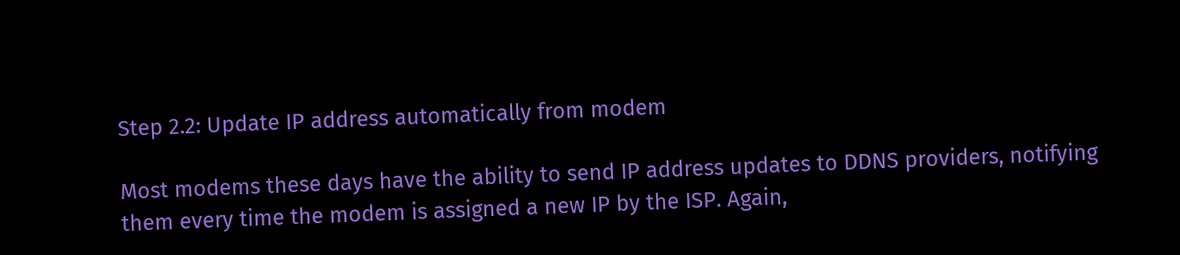Step 2.2: Update IP address automatically from modem

Most modems these days have the ability to send IP address updates to DDNS providers, notifying them every time the modem is assigned a new IP by the ISP. Again,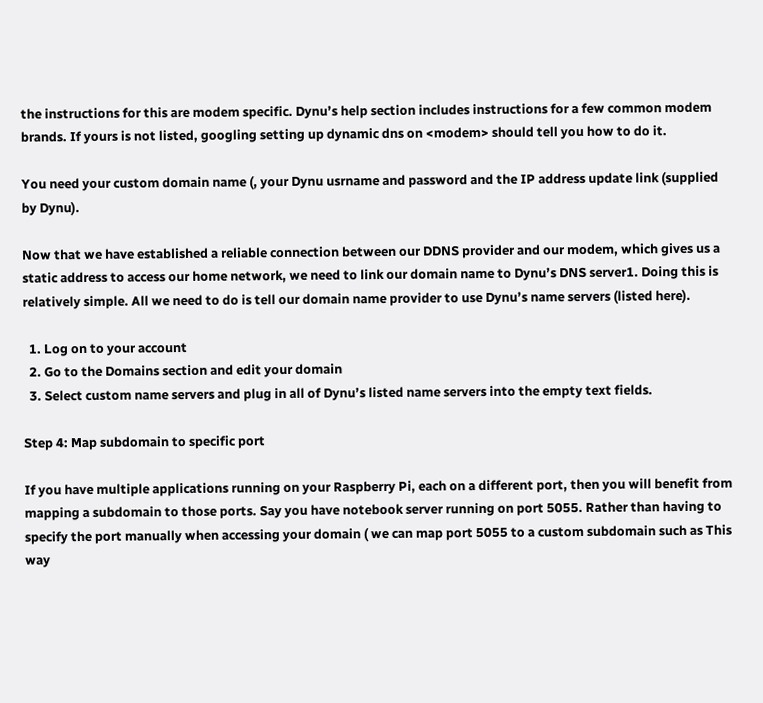the instructions for this are modem specific. Dynu’s help section includes instructions for a few common modem brands. If yours is not listed, googling setting up dynamic dns on <modem> should tell you how to do it.

You need your custom domain name (, your Dynu usrname and password and the IP address update link (supplied by Dynu).

Now that we have established a reliable connection between our DDNS provider and our modem, which gives us a static address to access our home network, we need to link our domain name to Dynu’s DNS server1. Doing this is relatively simple. All we need to do is tell our domain name provider to use Dynu’s name servers (listed here).

  1. Log on to your account
  2. Go to the Domains section and edit your domain
  3. Select custom name servers and plug in all of Dynu’s listed name servers into the empty text fields.

Step 4: Map subdomain to specific port

If you have multiple applications running on your Raspberry Pi, each on a different port, then you will benefit from mapping a subdomain to those ports. Say you have notebook server running on port 5055. Rather than having to specify the port manually when accessing your domain ( we can map port 5055 to a custom subdomain such as This way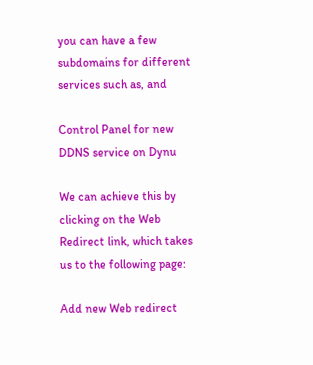you can have a few subdomains for different services such as, and

Control Panel for new DDNS service on Dynu

We can achieve this by clicking on the Web Redirect link, which takes us to the following page:

Add new Web redirect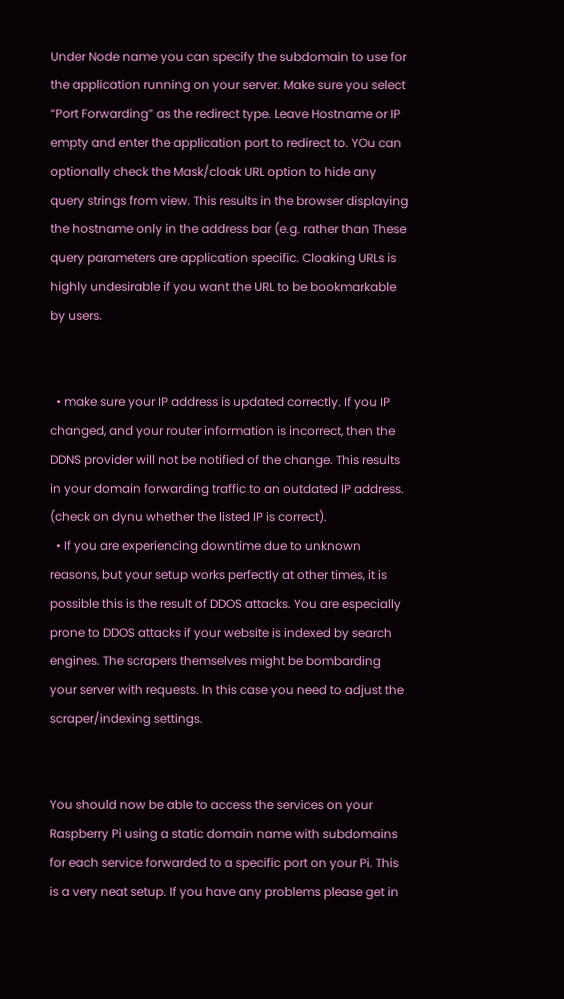Under Node name you can specify the subdomain to use for the application running on your server. Make sure you select “Port Forwarding” as the redirect type. Leave Hostname or IP empty and enter the application port to redirect to. YOu can optionally check the Mask/cloak URL option to hide any query strings from view. This results in the browser displaying the hostname only in the address bar (e.g. rather than These query parameters are application specific. Cloaking URLs is highly undesirable if you want the URL to be bookmarkable by users.


  • make sure your IP address is updated correctly. If you IP changed, and your router information is incorrect, then the DDNS provider will not be notified of the change. This results in your domain forwarding traffic to an outdated IP address. (check on dynu whether the listed IP is correct).
  • If you are experiencing downtime due to unknown reasons, but your setup works perfectly at other times, it is possible this is the result of DDOS attacks. You are especially prone to DDOS attacks if your website is indexed by search engines. The scrapers themselves might be bombarding your server with requests. In this case you need to adjust the scraper/indexing settings.


You should now be able to access the services on your Raspberry Pi using a static domain name with subdomains for each service forwarded to a specific port on your Pi. This is a very neat setup. If you have any problems please get in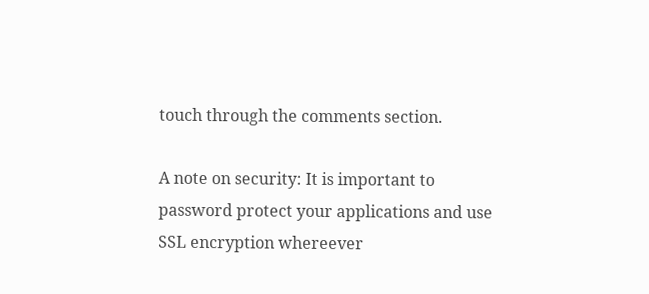touch through the comments section.

A note on security: It is important to password protect your applications and use SSL encryption whereever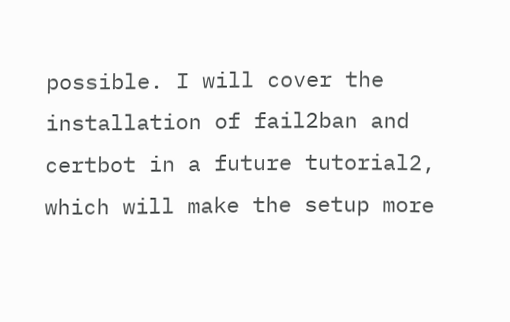possible. I will cover the installation of fail2ban and certbot in a future tutorial2, which will make the setup more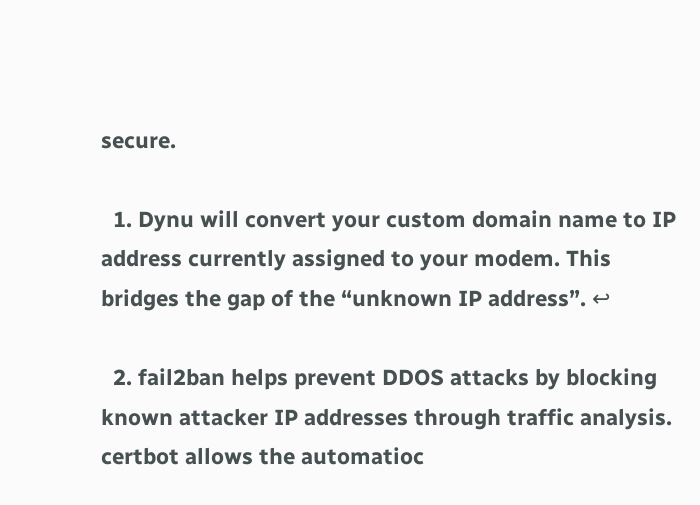secure.

  1. Dynu will convert your custom domain name to IP address currently assigned to your modem. This bridges the gap of the “unknown IP address”. ↩

  2. fail2ban helps prevent DDOS attacks by blocking known attacker IP addresses through traffic analysis. certbot allows the automatioc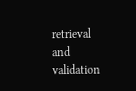retrieval and validation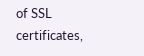of SSL certificates,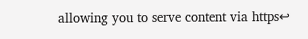allowing you to serve content via https↩